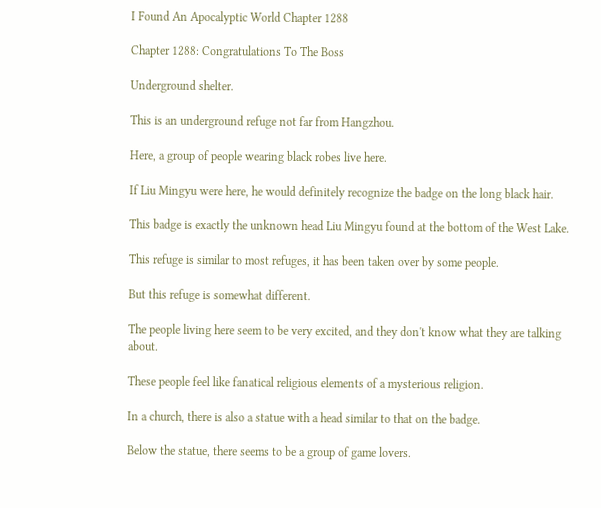I Found An Apocalyptic World Chapter 1288

Chapter 1288: Congratulations To The Boss

Underground shelter.

This is an underground refuge not far from Hangzhou.

Here, a group of people wearing black robes live here.

If Liu Mingyu were here, he would definitely recognize the badge on the long black hair.

This badge is exactly the unknown head Liu Mingyu found at the bottom of the West Lake.

This refuge is similar to most refuges, it has been taken over by some people.

But this refuge is somewhat different.

The people living here seem to be very excited, and they don't know what they are talking about.

These people feel like fanatical religious elements of a mysterious religion.

In a church, there is also a statue with a head similar to that on the badge.

Below the statue, there seems to be a group of game lovers.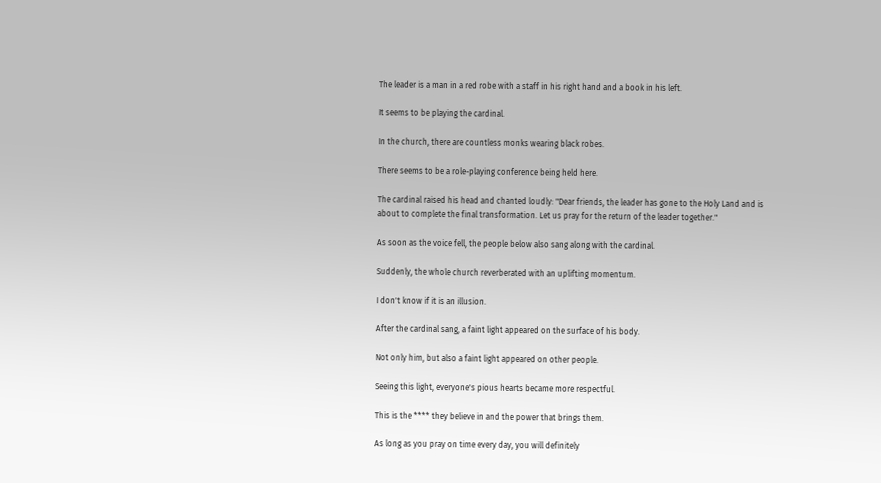The leader is a man in a red robe with a staff in his right hand and a book in his left.

It seems to be playing the cardinal.

In the church, there are countless monks wearing black robes.

There seems to be a role-playing conference being held here.

The cardinal raised his head and chanted loudly: "Dear friends, the leader has gone to the Holy Land and is about to complete the final transformation. Let us pray for the return of the leader together."

As soon as the voice fell, the people below also sang along with the cardinal.

Suddenly, the whole church reverberated with an uplifting momentum.

I don't know if it is an illusion.

After the cardinal sang, a faint light appeared on the surface of his body.

Not only him, but also a faint light appeared on other people.

Seeing this light, everyone's pious hearts became more respectful.

This is the **** they believe in and the power that brings them.

As long as you pray on time every day, you will definitely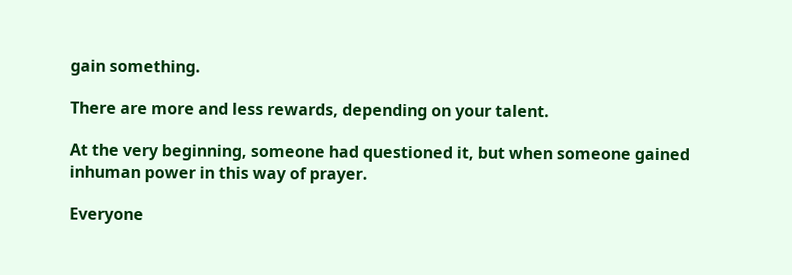gain something.

There are more and less rewards, depending on your talent.

At the very beginning, someone had questioned it, but when someone gained inhuman power in this way of prayer.

Everyone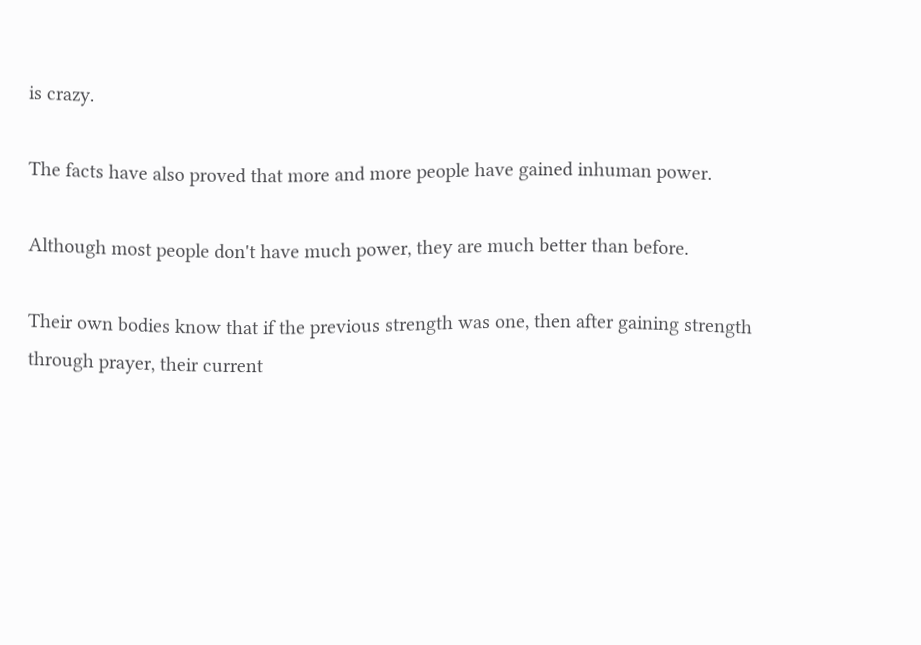is crazy.

The facts have also proved that more and more people have gained inhuman power.

Although most people don't have much power, they are much better than before.

Their own bodies know that if the previous strength was one, then after gaining strength through prayer, their current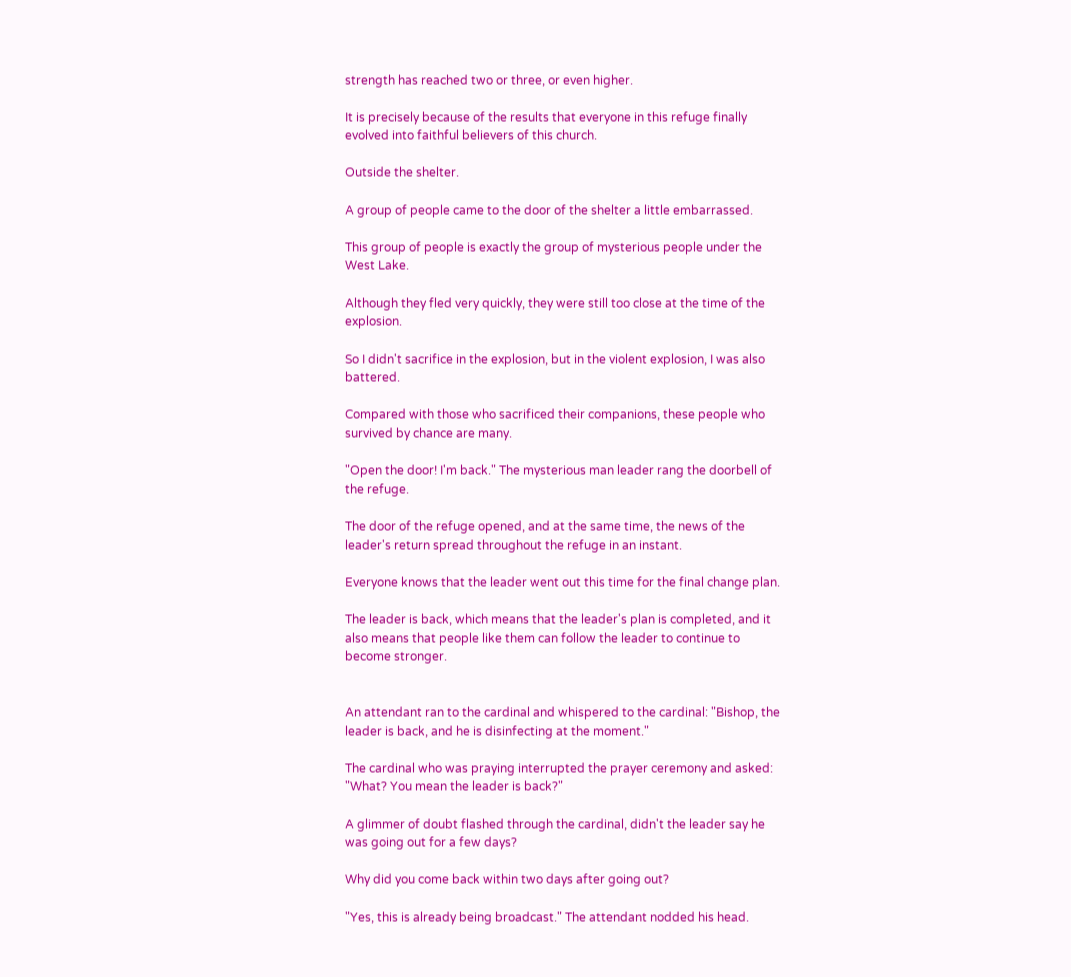strength has reached two or three, or even higher.

It is precisely because of the results that everyone in this refuge finally evolved into faithful believers of this church.

Outside the shelter.

A group of people came to the door of the shelter a little embarrassed.

This group of people is exactly the group of mysterious people under the West Lake.

Although they fled very quickly, they were still too close at the time of the explosion.

So I didn't sacrifice in the explosion, but in the violent explosion, I was also battered.

Compared with those who sacrificed their companions, these people who survived by chance are many.

"Open the door! I'm back." The mysterious man leader rang the doorbell of the refuge.

The door of the refuge opened, and at the same time, the news of the leader's return spread throughout the refuge in an instant.

Everyone knows that the leader went out this time for the final change plan.

The leader is back, which means that the leader's plan is completed, and it also means that people like them can follow the leader to continue to become stronger.


An attendant ran to the cardinal and whispered to the cardinal: "Bishop, the leader is back, and he is disinfecting at the moment."

The cardinal who was praying interrupted the prayer ceremony and asked: "What? You mean the leader is back?"

A glimmer of doubt flashed through the cardinal, didn't the leader say he was going out for a few days?

Why did you come back within two days after going out?

"Yes, this is already being broadcast." The attendant nodded his head.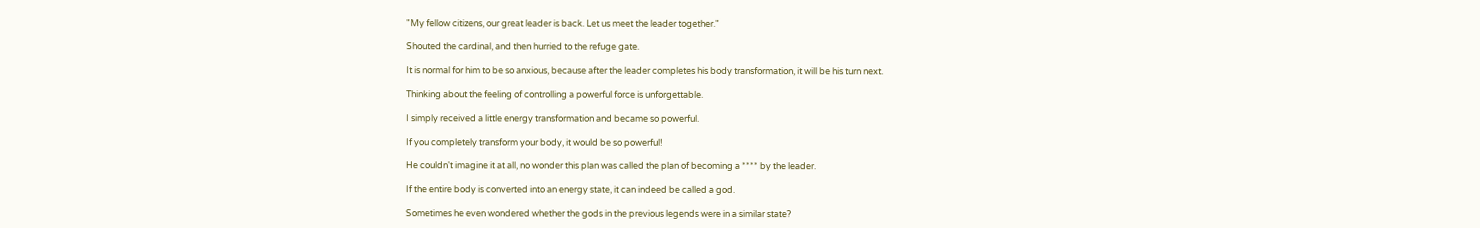"My fellow citizens, our great leader is back. Let us meet the leader together."

Shouted the cardinal, and then hurried to the refuge gate.

It is normal for him to be so anxious, because after the leader completes his body transformation, it will be his turn next.

Thinking about the feeling of controlling a powerful force is unforgettable.

I simply received a little energy transformation and became so powerful.

If you completely transform your body, it would be so powerful!

He couldn't imagine it at all, no wonder this plan was called the plan of becoming a **** by the leader.

If the entire body is converted into an energy state, it can indeed be called a god.

Sometimes he even wondered whether the gods in the previous legends were in a similar state?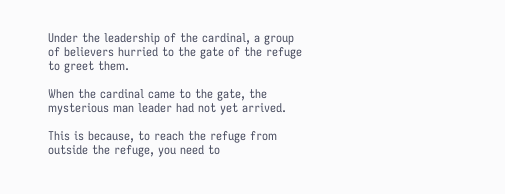Under the leadership of the cardinal, a group of believers hurried to the gate of the refuge to greet them.

When the cardinal came to the gate, the mysterious man leader had not yet arrived.

This is because, to reach the refuge from outside the refuge, you need to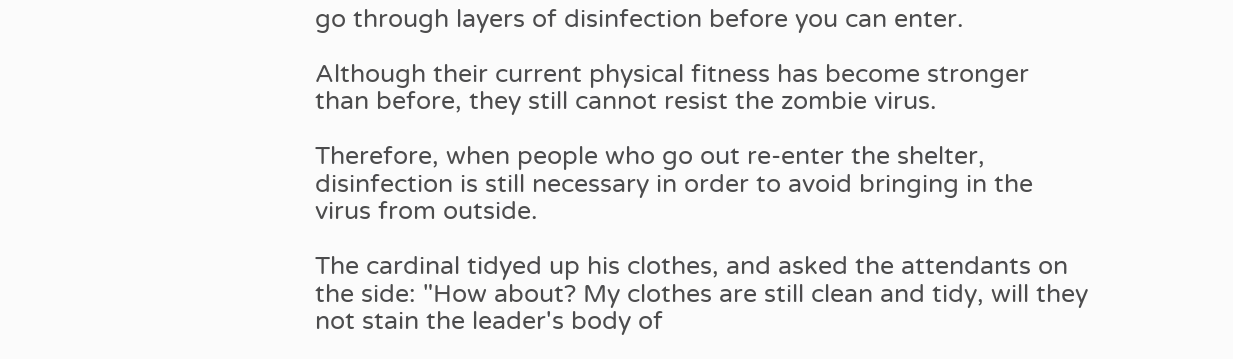go through layers of disinfection before you can enter.

Although their current physical fitness has become stronger than before, they still cannot resist the zombie virus.

Therefore, when people who go out re-enter the shelter, disinfection is still necessary in order to avoid bringing in the virus from outside.

The cardinal tidyed up his clothes, and asked the attendants on the side: "How about? My clothes are still clean and tidy, will they not stain the leader's body of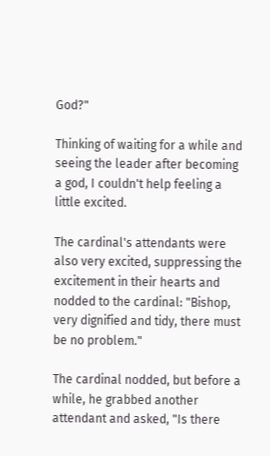God?"

Thinking of waiting for a while and seeing the leader after becoming a god, I couldn't help feeling a little excited.

The cardinal's attendants were also very excited, suppressing the excitement in their hearts and nodded to the cardinal: "Bishop, very dignified and tidy, there must be no problem."

The cardinal nodded, but before a while, he grabbed another attendant and asked, "Is there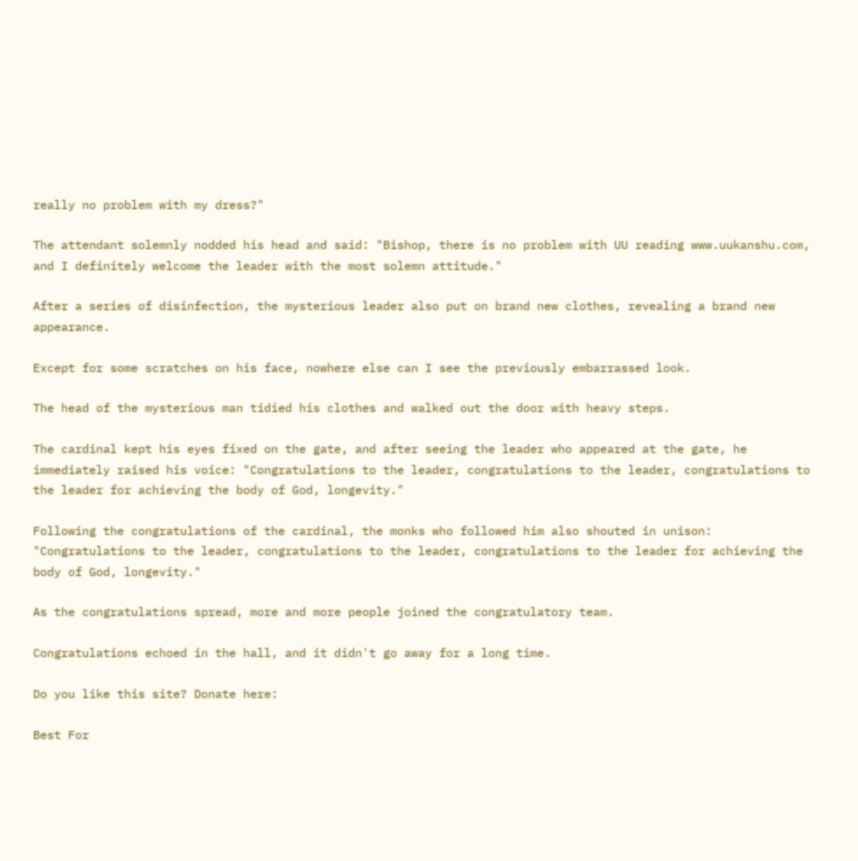really no problem with my dress?"

The attendant solemnly nodded his head and said: "Bishop, there is no problem with UU reading www.uukanshu.com, and I definitely welcome the leader with the most solemn attitude."

After a series of disinfection, the mysterious leader also put on brand new clothes, revealing a brand new appearance.

Except for some scratches on his face, nowhere else can I see the previously embarrassed look.

The head of the mysterious man tidied his clothes and walked out the door with heavy steps.

The cardinal kept his eyes fixed on the gate, and after seeing the leader who appeared at the gate, he immediately raised his voice: "Congratulations to the leader, congratulations to the leader, congratulations to the leader for achieving the body of God, longevity."

Following the congratulations of the cardinal, the monks who followed him also shouted in unison: "Congratulations to the leader, congratulations to the leader, congratulations to the leader for achieving the body of God, longevity."

As the congratulations spread, more and more people joined the congratulatory team.

Congratulations echoed in the hall, and it didn't go away for a long time.

Do you like this site? Donate here:

Best For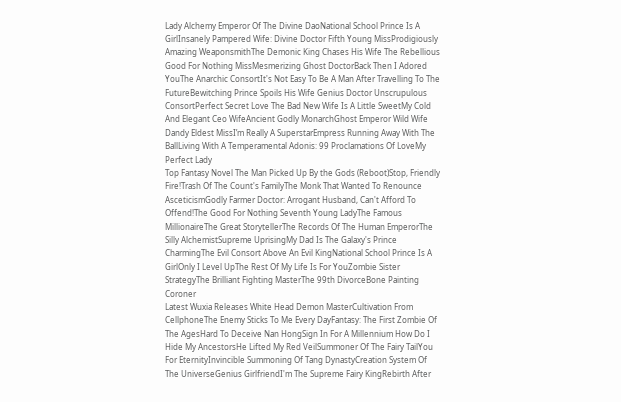Lady Alchemy Emperor Of The Divine DaoNational School Prince Is A GirlInsanely Pampered Wife: Divine Doctor Fifth Young MissProdigiously Amazing WeaponsmithThe Demonic King Chases His Wife The Rebellious Good For Nothing MissMesmerizing Ghost DoctorBack Then I Adored YouThe Anarchic ConsortIt's Not Easy To Be A Man After Travelling To The FutureBewitching Prince Spoils His Wife Genius Doctor Unscrupulous ConsortPerfect Secret Love The Bad New Wife Is A Little SweetMy Cold And Elegant Ceo WifeAncient Godly MonarchGhost Emperor Wild Wife Dandy Eldest MissI’m Really A SuperstarEmpress Running Away With The BallLiving With A Temperamental Adonis: 99 Proclamations Of LoveMy Perfect Lady
Top Fantasy Novel The Man Picked Up By the Gods (Reboot)Stop, Friendly Fire!Trash Of The Count's FamilyThe Monk That Wanted To Renounce AsceticismGodly Farmer Doctor: Arrogant Husband, Can't Afford To Offend!The Good For Nothing Seventh Young LadyThe Famous MillionaireThe Great StorytellerThe Records Of The Human EmperorThe Silly AlchemistSupreme UprisingMy Dad Is The Galaxy's Prince CharmingThe Evil Consort Above An Evil KingNational School Prince Is A GirlOnly I Level UpThe Rest Of My Life Is For YouZombie Sister StrategyThe Brilliant Fighting MasterThe 99th DivorceBone Painting Coroner
Latest Wuxia Releases White Head Demon MasterCultivation From CellphoneThe Enemy Sticks To Me Every DayFantasy: The First Zombie Of The AgesHard To Deceive Nan HongSign In For A Millennium How Do I Hide My AncestorsHe Lifted My Red VeilSummoner Of The Fairy TailYou For EternityInvincible Summoning Of Tang DynastyCreation System Of The UniverseGenius GirlfriendI'm The Supreme Fairy KingRebirth After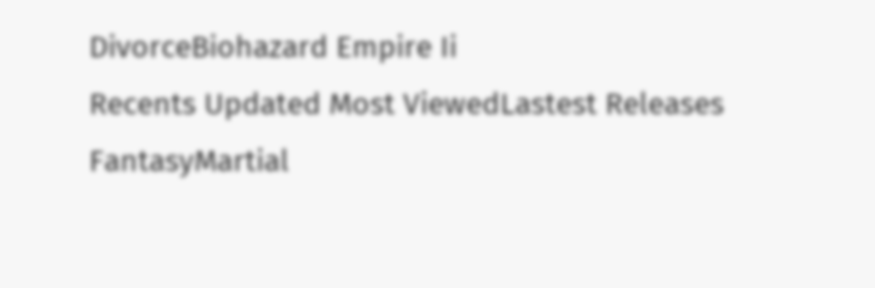DivorceBiohazard Empire Ii
Recents Updated Most ViewedLastest Releases
FantasyMartial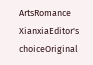ArtsRomance
XianxiaEditor's choiceOriginal